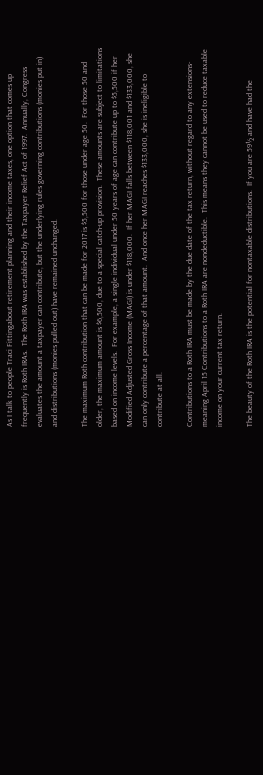As I talk to people Traci Fittingabout retirement planning and their income taxes, one option that comes up frequently is Roth IRAs.  The Roth IRA was established by the Taxpayer Relief Act of 1997.  Annually, Congress evaluates the amount a taxpayer can contribute, but the underlying rules governing contributions (monies put in) and distributions (monies pulled out) have remained unchanged.

The maximum Roth contribution that can be made for 2017 is $5,500 for those under age 50.  For those 50 and older, the maximum amount is $6,500, due to a special catch-up provision.  These amounts are subject to limitations based on income levels.  For example, a single individual under 50 years of age can contribute up to $5,500 if her Modified Adjusted Gross Income (MAGI) is under $118,000.  If her MAGI falls between $118,001 and $133,000, she can only contribute a percentage of that amount.  And once her MAGI reaches $133,000, she is ineligible to contribute at all.

Contributions to a Roth IRA must be made by the due date of the tax return, without regard to any extensions-meaning April 15 Contributions to a Roth IRA are nondeductible.  This means they cannot be used to reduce taxable income on your current tax return.

The beauty of the Roth IRA is the potential for nontaxable distributions.  If you are 59½ and have had the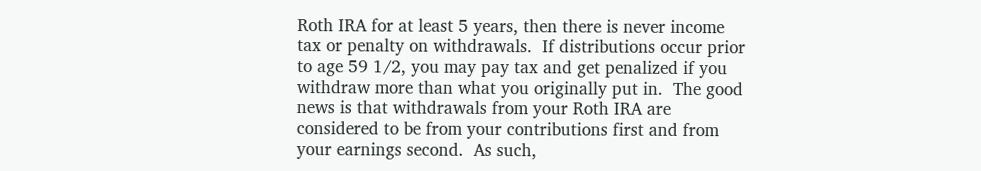Roth IRA for at least 5 years, then there is never income tax or penalty on withdrawals.  If distributions occur prior to age 59 1/2, you may pay tax and get penalized if you withdraw more than what you originally put in.  The good news is that withdrawals from your Roth IRA are considered to be from your contributions first and from your earnings second.  As such,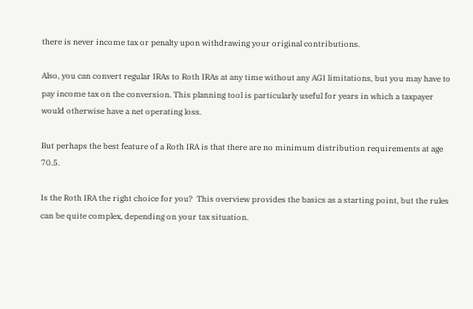there is never income tax or penalty upon withdrawing your original contributions.

Also, you can convert regular IRAs to Roth IRAs at any time without any AGI limitations, but you may have to pay income tax on the conversion. This planning tool is particularly useful for years in which a taxpayer would otherwise have a net operating loss.

But perhaps the best feature of a Roth IRA is that there are no minimum distribution requirements at age 70.5.

Is the Roth IRA the right choice for you?  This overview provides the basics as a starting point, but the rules can be quite complex, depending on your tax situation.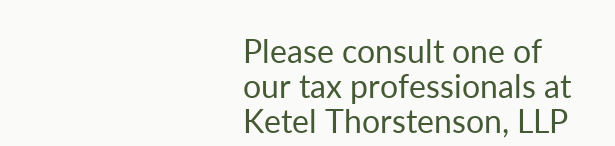Please consult one of our tax professionals at Ketel Thorstenson, LLP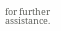for further assistance.